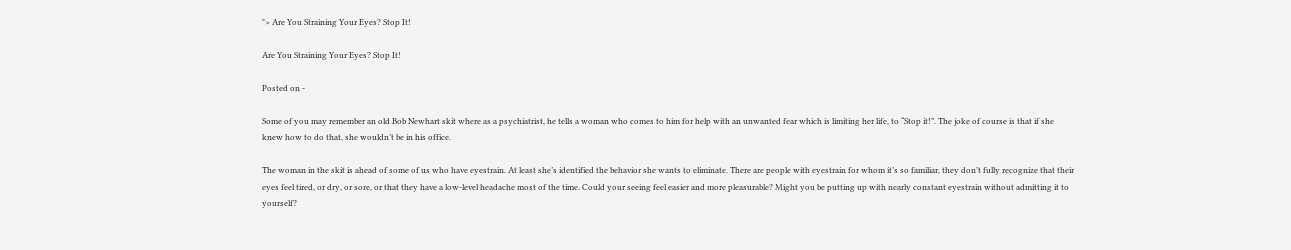"> Are You Straining Your Eyes? Stop It!

Are You Straining Your Eyes? Stop It!

Posted on -

Some of you may remember an old Bob Newhart skit where as a psychiatrist, he tells a woman who comes to him for help with an unwanted fear which is limiting her life, to “Stop it!”. The joke of course is that if she knew how to do that, she wouldn’t be in his office.

The woman in the skit is ahead of some of us who have eyestrain. At least she’s identified the behavior she wants to eliminate. There are people with eyestrain for whom it’s so familiar, they don’t fully recognize that their eyes feel tired, or dry, or sore, or that they have a low-level headache most of the time. Could your seeing feel easier and more pleasurable? Might you be putting up with nearly constant eyestrain without admitting it to yourself?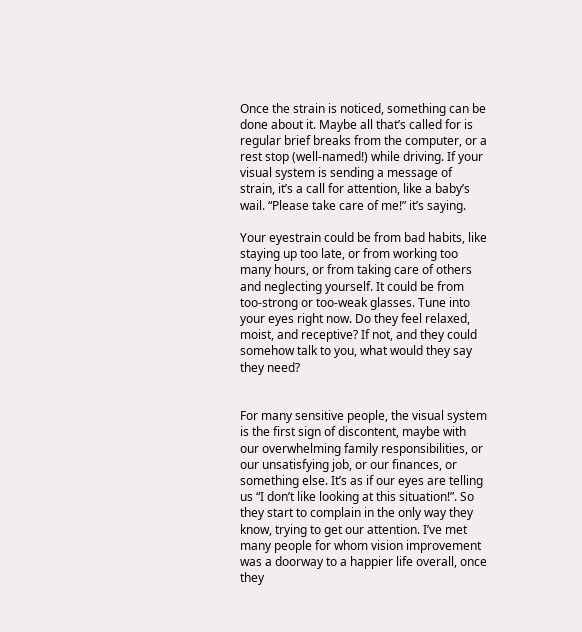Once the strain is noticed, something can be done about it. Maybe all that’s called for is regular brief breaks from the computer, or a rest stop (well-named!) while driving. If your visual system is sending a message of strain, it’s a call for attention, like a baby’s wail. “Please take care of me!” it’s saying.

Your eyestrain could be from bad habits, like staying up too late, or from working too many hours, or from taking care of others and neglecting yourself. It could be from too-strong or too-weak glasses. Tune into your eyes right now. Do they feel relaxed, moist, and receptive? If not, and they could somehow talk to you, what would they say they need?


For many sensitive people, the visual system is the first sign of discontent, maybe with our overwhelming family responsibilities, or our unsatisfying job, or our finances, or something else. It’s as if our eyes are telling us “I don’t like looking at this situation!”. So they start to complain in the only way they know, trying to get our attention. I’ve met many people for whom vision improvement was a doorway to a happier life overall, once they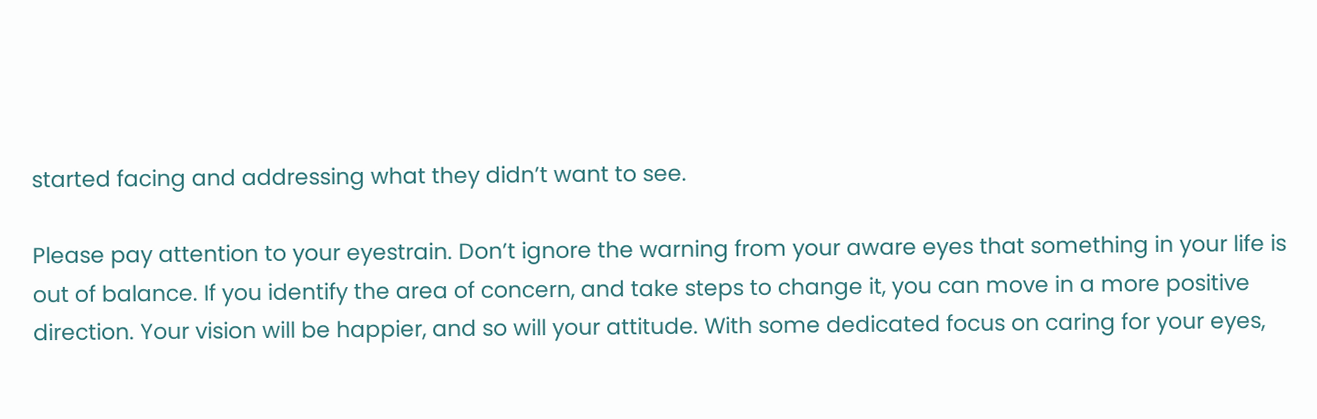started facing and addressing what they didn’t want to see.

Please pay attention to your eyestrain. Don’t ignore the warning from your aware eyes that something in your life is out of balance. If you identify the area of concern, and take steps to change it, you can move in a more positive direction. Your vision will be happier, and so will your attitude. With some dedicated focus on caring for your eyes,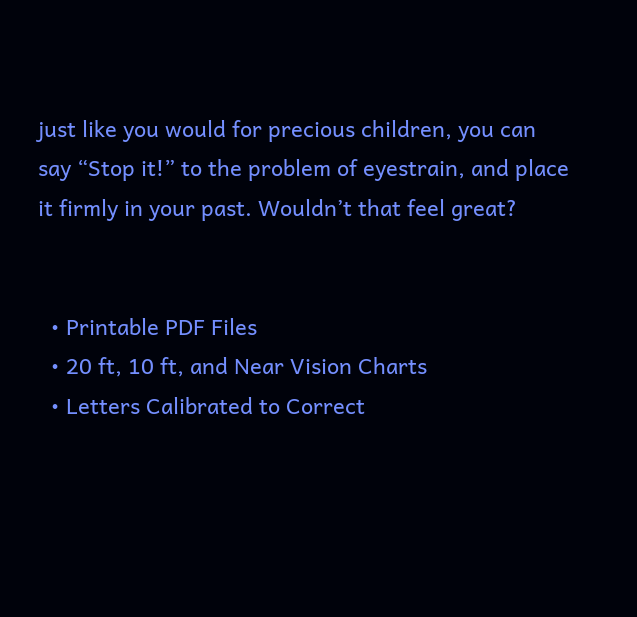just like you would for precious children, you can say “Stop it!” to the problem of eyestrain, and place it firmly in your past. Wouldn’t that feel great?


  • Printable PDF Files
  • 20 ft, 10 ft, and Near Vision Charts
  • Letters Calibrated to Correct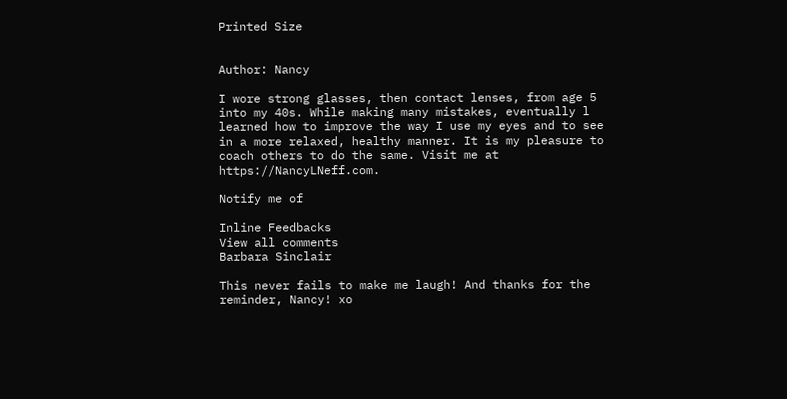Printed Size


Author: Nancy

I wore strong glasses, then contact lenses, from age 5 into my 40s. While making many mistakes, eventually l learned how to improve the way I use my eyes and to see in a more relaxed, healthy manner. It is my pleasure to coach others to do the same. Visit me at https://NancyLNeff.com.

Notify me of

Inline Feedbacks
View all comments
Barbara Sinclair

This never fails to make me laugh! And thanks for the reminder, Nancy! xo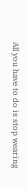All you have to do is stop wearing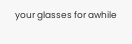your glasses for awhile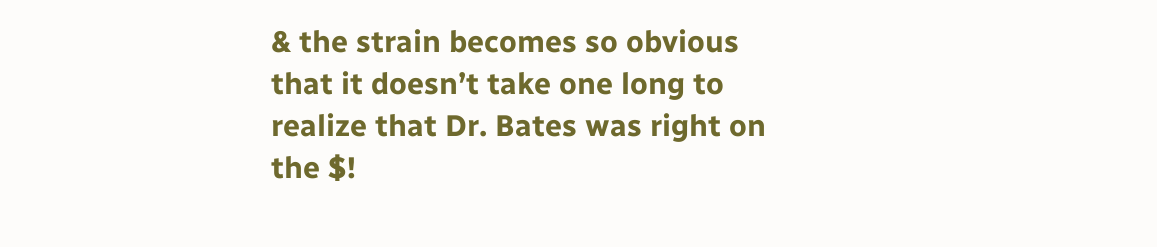& the strain becomes so obvious that it doesn’t take one long to realize that Dr. Bates was right on the $!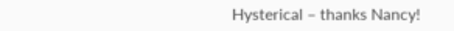Hysterical – thanks Nancy!